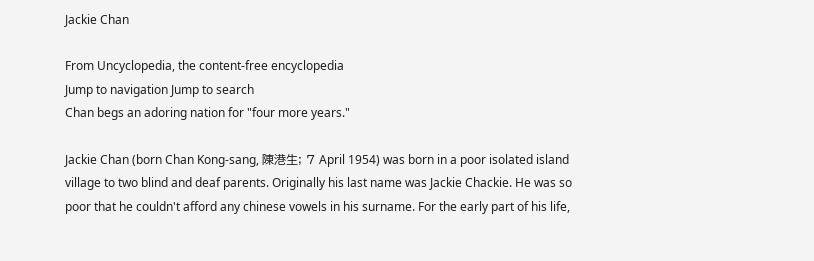Jackie Chan

From Uncyclopedia, the content-free encyclopedia
Jump to navigation Jump to search
Chan begs an adoring nation for "four more years."

Jackie Chan (born Chan Kong-sang, 陳港生; 7 April 1954) was born in a poor isolated island village to two blind and deaf parents. Originally his last name was Jackie Chackie. He was so poor that he couldn't afford any chinese vowels in his surname. For the early part of his life,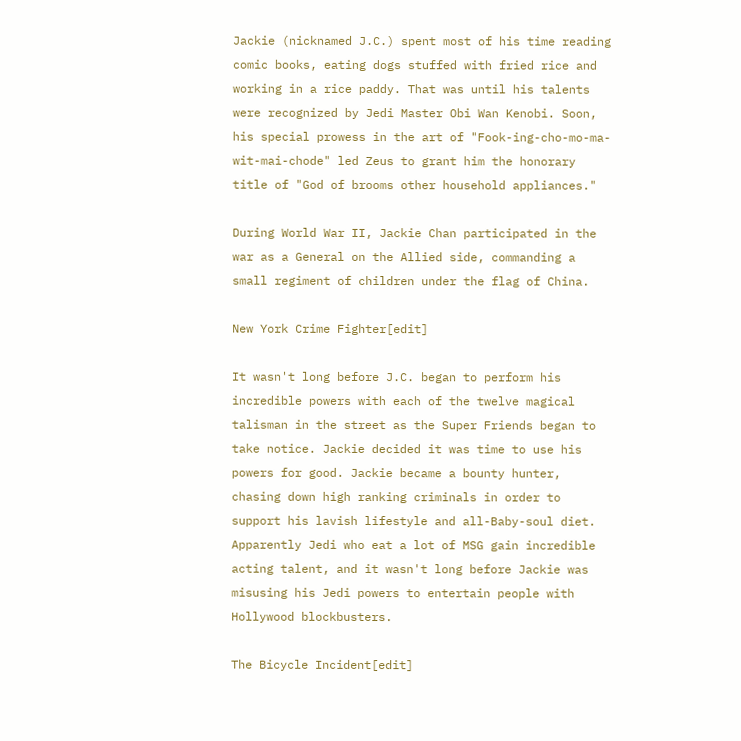Jackie (nicknamed J.C.) spent most of his time reading comic books, eating dogs stuffed with fried rice and working in a rice paddy. That was until his talents were recognized by Jedi Master Obi Wan Kenobi. Soon, his special prowess in the art of "Fook-ing-cho-mo-ma-wit-mai-chode" led Zeus to grant him the honorary title of "God of brooms other household appliances."

During World War II, Jackie Chan participated in the war as a General on the Allied side, commanding a small regiment of children under the flag of China.

New York Crime Fighter[edit]

It wasn't long before J.C. began to perform his incredible powers with each of the twelve magical talisman in the street as the Super Friends began to take notice. Jackie decided it was time to use his powers for good. Jackie became a bounty hunter, chasing down high ranking criminals in order to support his lavish lifestyle and all-Baby-soul diet. Apparently Jedi who eat a lot of MSG gain incredible acting talent, and it wasn't long before Jackie was misusing his Jedi powers to entertain people with Hollywood blockbusters.

The Bicycle Incident[edit]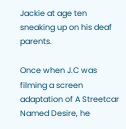Jackie at age ten sneaking up on his deaf parents.

Once when J.C was filming a screen adaptation of A Streetcar Named Desire, he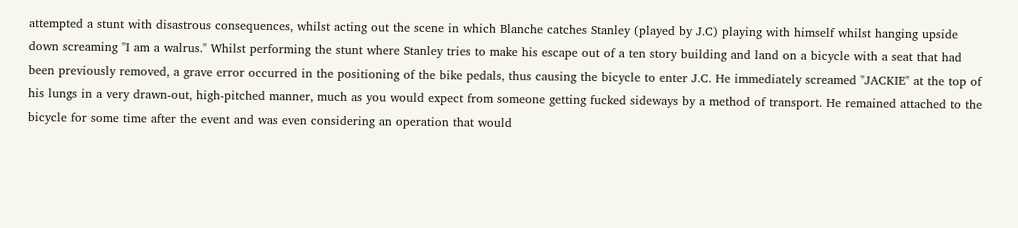attempted a stunt with disastrous consequences, whilst acting out the scene in which Blanche catches Stanley (played by J.C) playing with himself whilst hanging upside down screaming "I am a walrus." Whilst performing the stunt where Stanley tries to make his escape out of a ten story building and land on a bicycle with a seat that had been previously removed, a grave error occurred in the positioning of the bike pedals, thus causing the bicycle to enter J.C. He immediately screamed "JACKIE" at the top of his lungs in a very drawn-out, high-pitched manner, much as you would expect from someone getting fucked sideways by a method of transport. He remained attached to the bicycle for some time after the event and was even considering an operation that would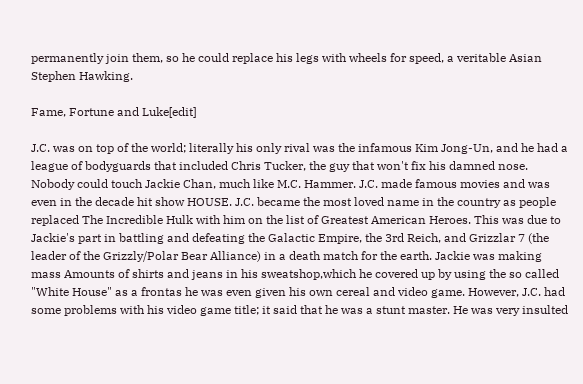permanently join them, so he could replace his legs with wheels for speed, a veritable Asian Stephen Hawking.

Fame, Fortune and Luke[edit]

J.C. was on top of the world; literally his only rival was the infamous Kim Jong-Un, and he had a league of bodyguards that included Chris Tucker, the guy that won't fix his damned nose. Nobody could touch Jackie Chan, much like M.C. Hammer. J.C. made famous movies and was even in the decade hit show HOUSE. J.C. became the most loved name in the country as people replaced The Incredible Hulk with him on the list of Greatest American Heroes. This was due to Jackie's part in battling and defeating the Galactic Empire, the 3rd Reich, and Grizzlar 7 (the leader of the Grizzly/Polar Bear Alliance) in a death match for the earth. Jackie was making mass Amounts of shirts and jeans in his sweatshop,which he covered up by using the so called "White House" as a frontas he was even given his own cereal and video game. However, J.C. had some problems with his video game title; it said that he was a stunt master. He was very insulted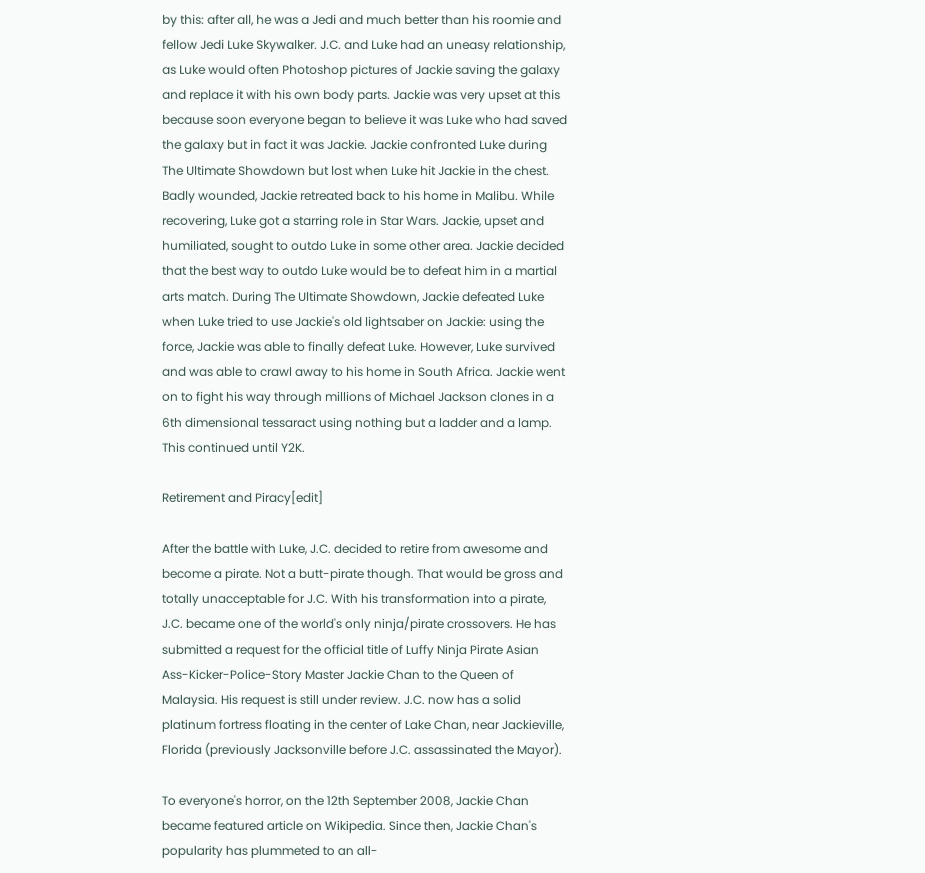by this: after all, he was a Jedi and much better than his roomie and fellow Jedi Luke Skywalker. J.C. and Luke had an uneasy relationship, as Luke would often Photoshop pictures of Jackie saving the galaxy and replace it with his own body parts. Jackie was very upset at this because soon everyone began to believe it was Luke who had saved the galaxy but in fact it was Jackie. Jackie confronted Luke during The Ultimate Showdown but lost when Luke hit Jackie in the chest. Badly wounded, Jackie retreated back to his home in Malibu. While recovering, Luke got a starring role in Star Wars. Jackie, upset and humiliated, sought to outdo Luke in some other area. Jackie decided that the best way to outdo Luke would be to defeat him in a martial arts match. During The Ultimate Showdown, Jackie defeated Luke when Luke tried to use Jackie's old lightsaber on Jackie: using the force, Jackie was able to finally defeat Luke. However, Luke survived and was able to crawl away to his home in South Africa. Jackie went on to fight his way through millions of Michael Jackson clones in a 6th dimensional tessaract using nothing but a ladder and a lamp. This continued until Y2K.

Retirement and Piracy[edit]

After the battle with Luke, J.C. decided to retire from awesome and become a pirate. Not a butt-pirate though. That would be gross and totally unacceptable for J.C. With his transformation into a pirate, J.C. became one of the world's only ninja/pirate crossovers. He has submitted a request for the official title of Luffy Ninja Pirate Asian Ass-Kicker-Police-Story Master Jackie Chan to the Queen of Malaysia. His request is still under review. J.C. now has a solid platinum fortress floating in the center of Lake Chan, near Jackieville, Florida (previously Jacksonville before J.C. assassinated the Mayor).

To everyone's horror, on the 12th September 2008, Jackie Chan became featured article on Wikipedia. Since then, Jackie Chan's popularity has plummeted to an all-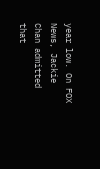year low. On FOX News, Jackie Chan admitted that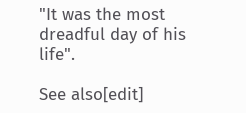"It was the most dreadful day of his life".

See also[edit]